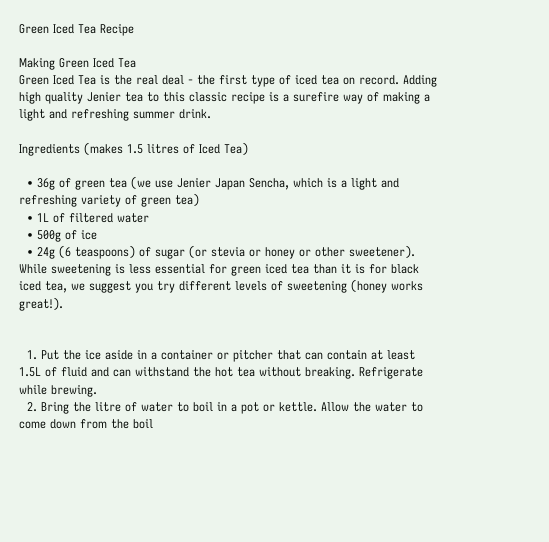Green Iced Tea Recipe

Making Green Iced Tea
Green Iced Tea is the real deal - the first type of iced tea on record. Adding high quality Jenier tea to this classic recipe is a surefire way of making a light and refreshing summer drink.

Ingredients (makes 1.5 litres of Iced Tea)

  • 36g of green tea (we use Jenier Japan Sencha, which is a light and refreshing variety of green tea)
  • 1L of filtered water
  • 500g of ice
  • 24g (6 teaspoons) of sugar (or stevia or honey or other sweetener). While sweetening is less essential for green iced tea than it is for black iced tea, we suggest you try different levels of sweetening (honey works great!).


  1. Put the ice aside in a container or pitcher that can contain at least 1.5L of fluid and can withstand the hot tea without breaking. Refrigerate while brewing.
  2. Bring the litre of water to boil in a pot or kettle. Allow the water to come down from the boil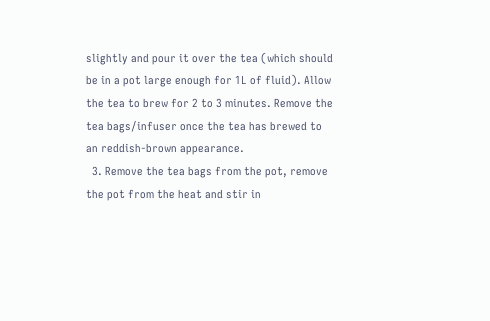slightly and pour it over the tea (which should be in a pot large enough for 1L of fluid). Allow the tea to brew for 2 to 3 minutes. Remove the tea bags/infuser once the tea has brewed to an reddish-brown appearance.
  3. Remove the tea bags from the pot, remove the pot from the heat and stir in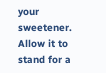your sweetener. Allow it to stand for a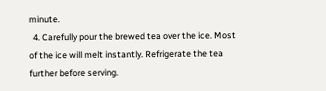minute.
  4. Carefully pour the brewed tea over the ice. Most of the ice will melt instantly. Refrigerate the tea further before serving.